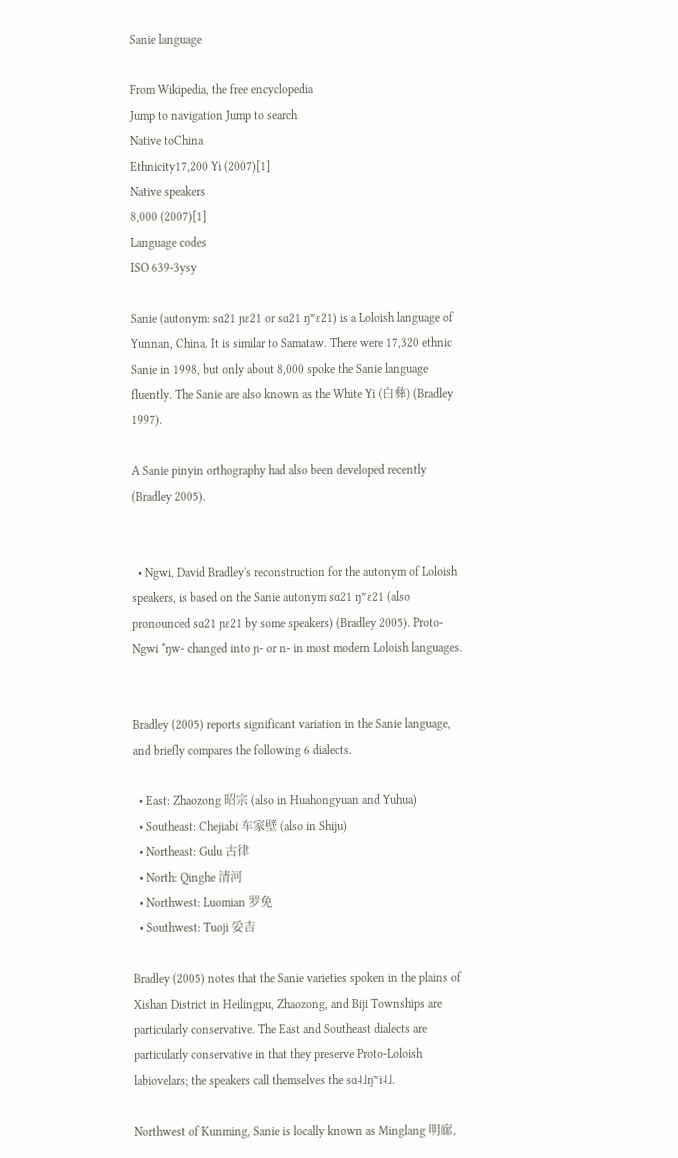Sanie language

From Wikipedia, the free encyclopedia
Jump to navigation Jump to search
Native toChina
Ethnicity17,200 Yi (2007)[1]
Native speakers
8,000 (2007)[1]
Language codes
ISO 639-3ysy

Sanie (autonym: sɑ21 ɲɛ21 or sɑ21 ŋʷɛ21) is a Loloish language of Yunnan, China. It is similar to Samataw. There were 17,320 ethnic Sanie in 1998, but only about 8,000 spoke the Sanie language fluently. The Sanie are also known as the White Yi (白彝) (Bradley 1997).

A Sanie pinyin orthography had also been developed recently (Bradley 2005).


  • Ngwi, David Bradley's reconstruction for the autonym of Loloish speakers, is based on the Sanie autonym sɑ21 ŋʷɛ21 (also pronounced sɑ21 ɲɛ21 by some speakers) (Bradley 2005). Proto-Ngwi *ŋw- changed into ɲ- or n- in most modern Loloish languages.


Bradley (2005) reports significant variation in the Sanie language, and briefly compares the following 6 dialects.

  • East: Zhaozong 昭宗 (also in Huahongyuan and Yuhua)
  • Southeast: Chejiabi 车家壁 (also in Shiju)
  • Northeast: Gulu 古律
  • North: Qinghe 清河
  • Northwest: Luomian 罗免
  • Southwest: Tuoji 妥吉

Bradley (2005) notes that the Sanie varieties spoken in the plains of Xishan District in Heilingpu, Zhaozong, and Biji Townships are particularly conservative. The East and Southeast dialects are particularly conservative in that they preserve Proto-Loloish labiovelars; the speakers call themselves the sɑ˨˩ŋʷi˨˩.

Northwest of Kunming, Sanie is locally known as Minglang 明廊,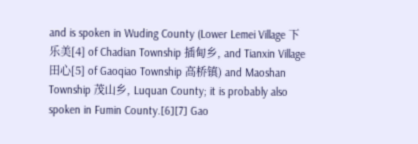and is spoken in Wuding County (Lower Lemei Village 下乐美[4] of Chadian Township 插甸乡, and Tianxin Village 田心[5] of Gaoqiao Township 高桥镇) and Maoshan Township 茂山乡, Luquan County; it is probably also spoken in Fumin County.[6][7] Gao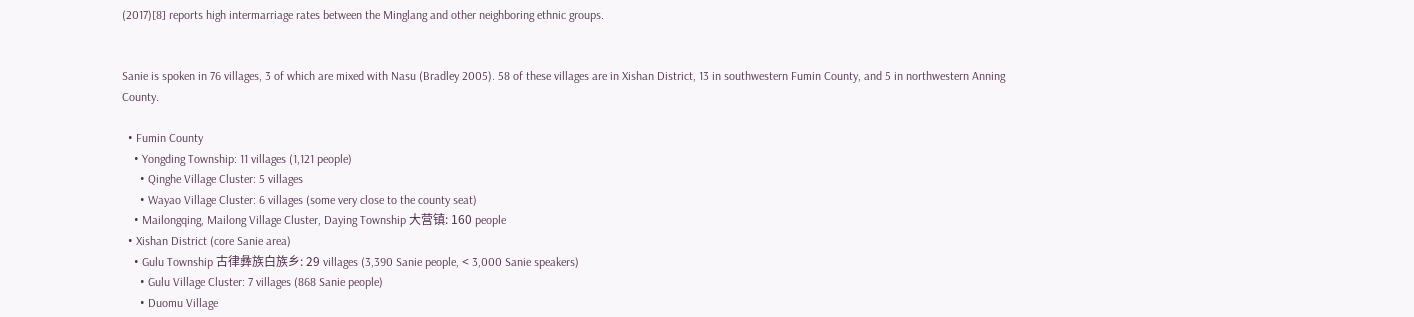(2017)[8] reports high intermarriage rates between the Minglang and other neighboring ethnic groups.


Sanie is spoken in 76 villages, 3 of which are mixed with Nasu (Bradley 2005). 58 of these villages are in Xishan District, 13 in southwestern Fumin County, and 5 in northwestern Anning County.

  • Fumin County
    • Yongding Township: 11 villages (1,121 people)
      • Qinghe Village Cluster: 5 villages
      • Wayao Village Cluster: 6 villages (some very close to the county seat)
    • Mailongqing, Mailong Village Cluster, Daying Township 大营镇: 160 people
  • Xishan District (core Sanie area)
    • Gulu Township 古律彝族白族乡: 29 villages (3,390 Sanie people, < 3,000 Sanie speakers)
      • Gulu Village Cluster: 7 villages (868 Sanie people)
      • Duomu Village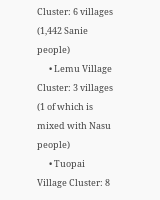Cluster: 6 villages (1,442 Sanie people)
      • Lemu Village Cluster: 3 villages (1 of which is mixed with Nasu people)
      • Tuopai Village Cluster: 8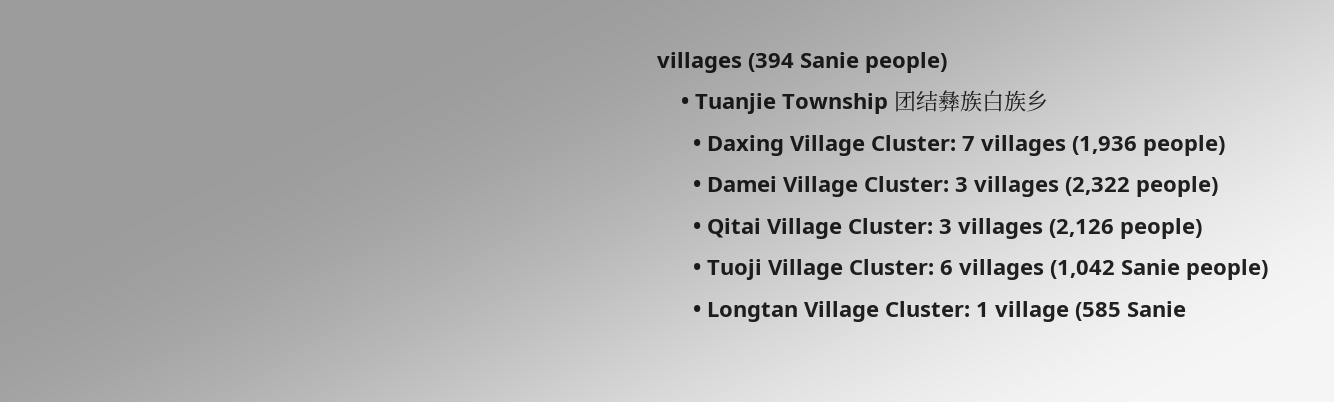villages (394 Sanie people)
    • Tuanjie Township 团结彝族白族乡
      • Daxing Village Cluster: 7 villages (1,936 people)
      • Damei Village Cluster: 3 villages (2,322 people)
      • Qitai Village Cluster: 3 villages (2,126 people)
      • Tuoji Village Cluster: 6 villages (1,042 Sanie people)
      • Longtan Village Cluster: 1 village (585 Sanie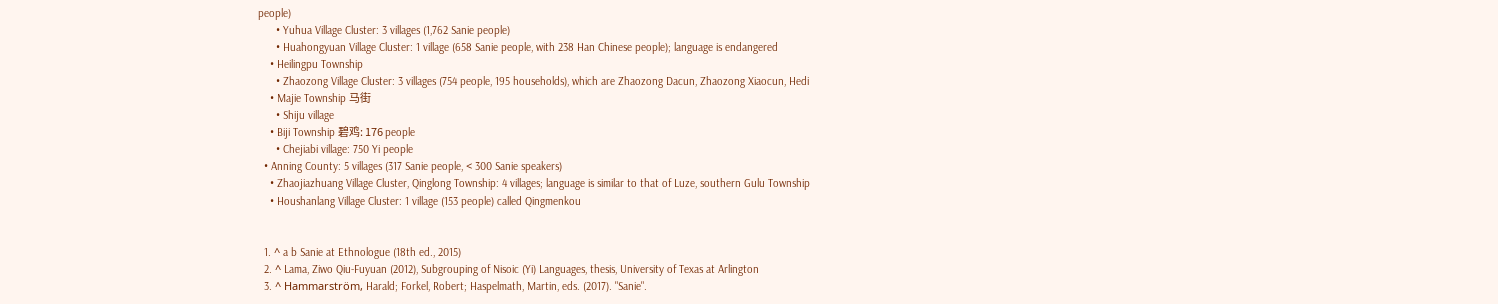people)
      • Yuhua Village Cluster: 3 villages (1,762 Sanie people)
      • Huahongyuan Village Cluster: 1 village (658 Sanie people, with 238 Han Chinese people); language is endangered
    • Heilingpu Township
      • Zhaozong Village Cluster: 3 villages (754 people, 195 households), which are Zhaozong Dacun, Zhaozong Xiaocun, Hedi
    • Majie Township 马街
      • Shiju village
    • Biji Township 碧鸡: 176 people
      • Chejiabi village: 750 Yi people
  • Anning County: 5 villages (317 Sanie people, < 300 Sanie speakers)
    • Zhaojiazhuang Village Cluster, Qinglong Township: 4 villages; language is similar to that of Luze, southern Gulu Township
    • Houshanlang Village Cluster: 1 village (153 people) called Qingmenkou


  1. ^ a b Sanie at Ethnologue (18th ed., 2015)
  2. ^ Lama, Ziwo Qiu-Fuyuan (2012), Subgrouping of Nisoic (Yi) Languages, thesis, University of Texas at Arlington
  3. ^ Hammarström, Harald; Forkel, Robert; Haspelmath, Martin, eds. (2017). "Sanie".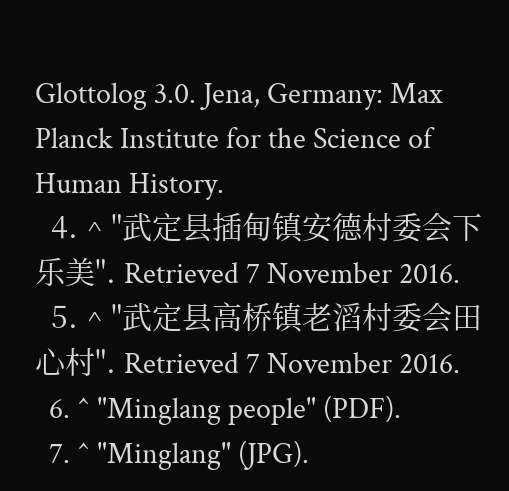Glottolog 3.0. Jena, Germany: Max Planck Institute for the Science of Human History.
  4. ^ "武定县插甸镇安德村委会下乐美". Retrieved 7 November 2016.
  5. ^ "武定县高桥镇老滔村委会田心村". Retrieved 7 November 2016.
  6. ^ "Minglang people" (PDF).
  7. ^ "Minglang" (JPG).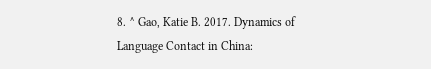8. ^ Gao, Katie B. 2017. Dynamics of Language Contact in China: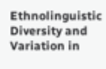Ethnolinguistic Diversity and Variation in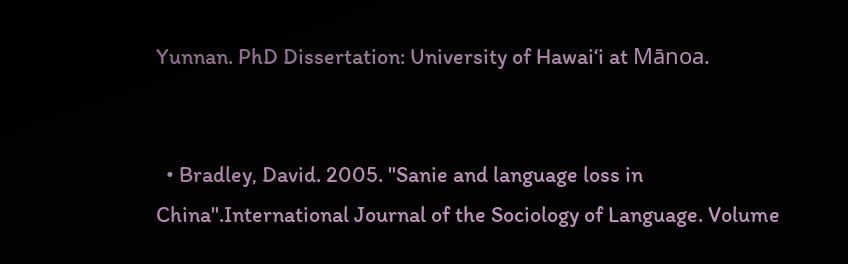Yunnan. PhD Dissertation: University of Hawai‘i at Mānoa.


  • Bradley, David. 2005. "Sanie and language loss in China".International Journal of the Sociology of Language. Volume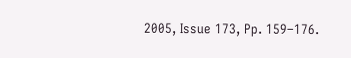2005, Issue 173, Pp. 159–176.